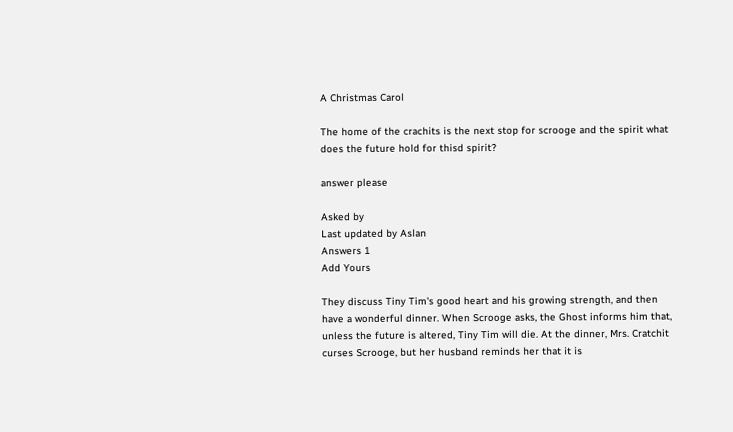A Christmas Carol

The home of the crachits is the next stop for scrooge and the spirit what does the future hold for thisd spirit?

answer please

Asked by
Last updated by Aslan
Answers 1
Add Yours

They discuss Tiny Tim's good heart and his growing strength, and then have a wonderful dinner. When Scrooge asks, the Ghost informs him that, unless the future is altered, Tiny Tim will die. At the dinner, Mrs. Cratchit curses Scrooge, but her husband reminds her that it is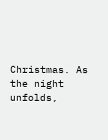Christmas. As the night unfolds,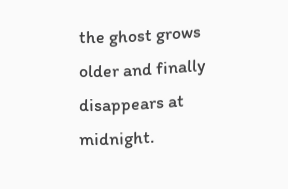the ghost grows older and finally disappears at midnight.